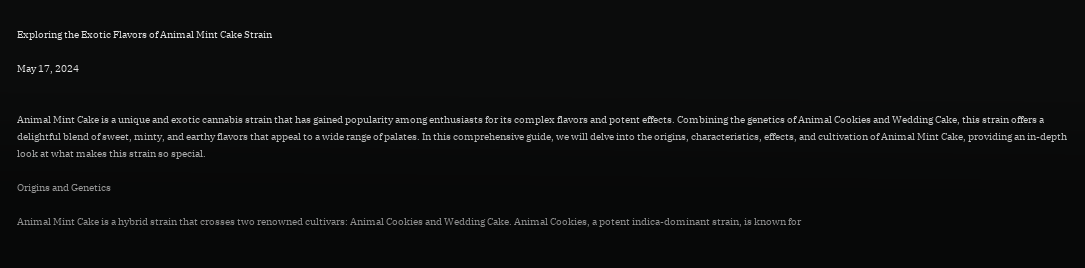Exploring the Exotic Flavors of Animal Mint Cake Strain

May 17, 2024


Animal Mint Cake is a unique and exotic cannabis strain that has gained popularity among enthusiasts for its complex flavors and potent effects. Combining the genetics of Animal Cookies and Wedding Cake, this strain offers a delightful blend of sweet, minty, and earthy flavors that appeal to a wide range of palates. In this comprehensive guide, we will delve into the origins, characteristics, effects, and cultivation of Animal Mint Cake, providing an in-depth look at what makes this strain so special.

Origins and Genetics

Animal Mint Cake is a hybrid strain that crosses two renowned cultivars: Animal Cookies and Wedding Cake. Animal Cookies, a potent indica-dominant strain, is known for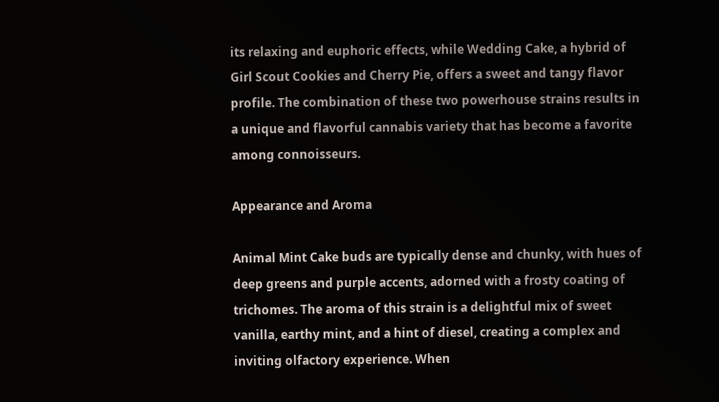its relaxing and euphoric effects, while Wedding Cake, a hybrid of Girl Scout Cookies and Cherry Pie, offers a sweet and tangy flavor profile. The combination of these two powerhouse strains results in a unique and flavorful cannabis variety that has become a favorite among connoisseurs.

Appearance and Aroma

Animal Mint Cake buds are typically dense and chunky, with hues of deep greens and purple accents, adorned with a frosty coating of trichomes. The aroma of this strain is a delightful mix of sweet vanilla, earthy mint, and a hint of diesel, creating a complex and inviting olfactory experience. When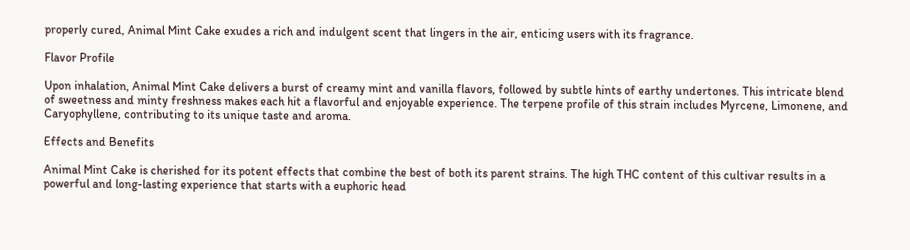properly cured, Animal Mint Cake exudes a rich and indulgent scent that lingers in the air, enticing users with its fragrance.

Flavor Profile

Upon inhalation, Animal Mint Cake delivers a burst of creamy mint and vanilla flavors, followed by subtle hints of earthy undertones. This intricate blend of sweetness and minty freshness makes each hit a flavorful and enjoyable experience. The terpene profile of this strain includes Myrcene, Limonene, and Caryophyllene, contributing to its unique taste and aroma.

Effects and Benefits

Animal Mint Cake is cherished for its potent effects that combine the best of both its parent strains. The high THC content of this cultivar results in a powerful and long-lasting experience that starts with a euphoric head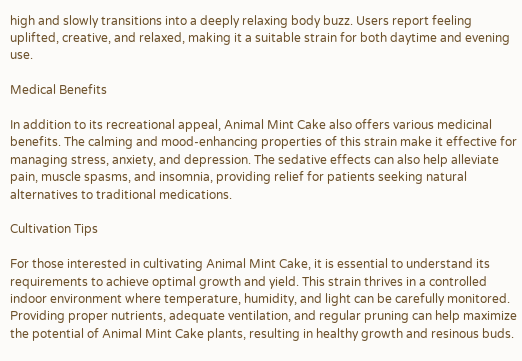high and slowly transitions into a deeply relaxing body buzz. Users report feeling uplifted, creative, and relaxed, making it a suitable strain for both daytime and evening use.

Medical Benefits

In addition to its recreational appeal, Animal Mint Cake also offers various medicinal benefits. The calming and mood-enhancing properties of this strain make it effective for managing stress, anxiety, and depression. The sedative effects can also help alleviate pain, muscle spasms, and insomnia, providing relief for patients seeking natural alternatives to traditional medications.

Cultivation Tips

For those interested in cultivating Animal Mint Cake, it is essential to understand its requirements to achieve optimal growth and yield. This strain thrives in a controlled indoor environment where temperature, humidity, and light can be carefully monitored. Providing proper nutrients, adequate ventilation, and regular pruning can help maximize the potential of Animal Mint Cake plants, resulting in healthy growth and resinous buds.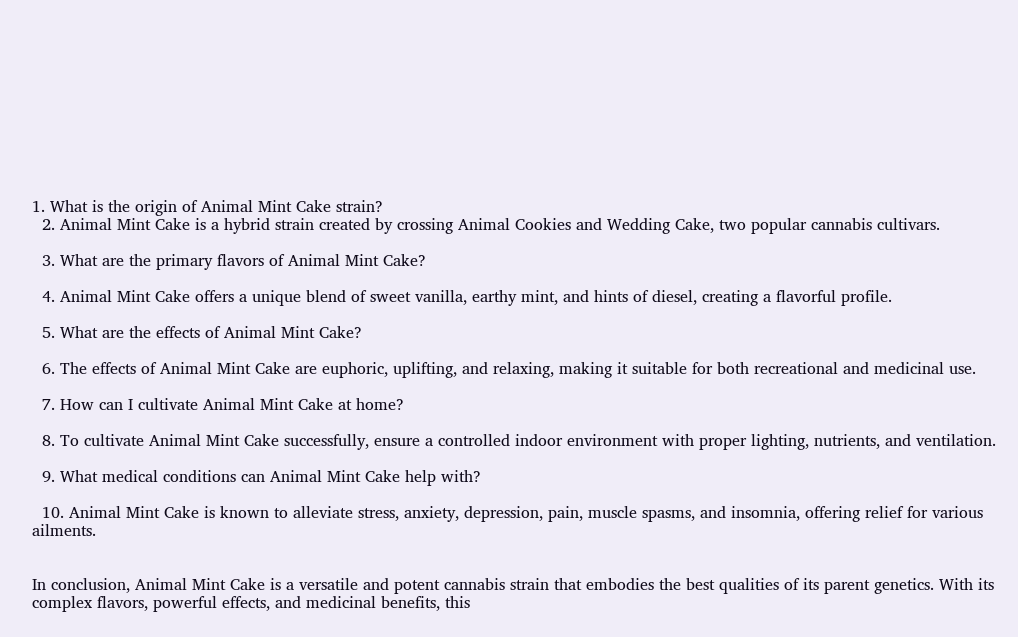1. What is the origin of Animal Mint Cake strain?
  2. Animal Mint Cake is a hybrid strain created by crossing Animal Cookies and Wedding Cake, two popular cannabis cultivars.

  3. What are the primary flavors of Animal Mint Cake?

  4. Animal Mint Cake offers a unique blend of sweet vanilla, earthy mint, and hints of diesel, creating a flavorful profile.

  5. What are the effects of Animal Mint Cake?

  6. The effects of Animal Mint Cake are euphoric, uplifting, and relaxing, making it suitable for both recreational and medicinal use.

  7. How can I cultivate Animal Mint Cake at home?

  8. To cultivate Animal Mint Cake successfully, ensure a controlled indoor environment with proper lighting, nutrients, and ventilation.

  9. What medical conditions can Animal Mint Cake help with?

  10. Animal Mint Cake is known to alleviate stress, anxiety, depression, pain, muscle spasms, and insomnia, offering relief for various ailments.


In conclusion, Animal Mint Cake is a versatile and potent cannabis strain that embodies the best qualities of its parent genetics. With its complex flavors, powerful effects, and medicinal benefits, this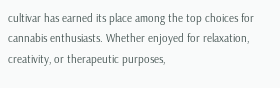cultivar has earned its place among the top choices for cannabis enthusiasts. Whether enjoyed for relaxation, creativity, or therapeutic purposes,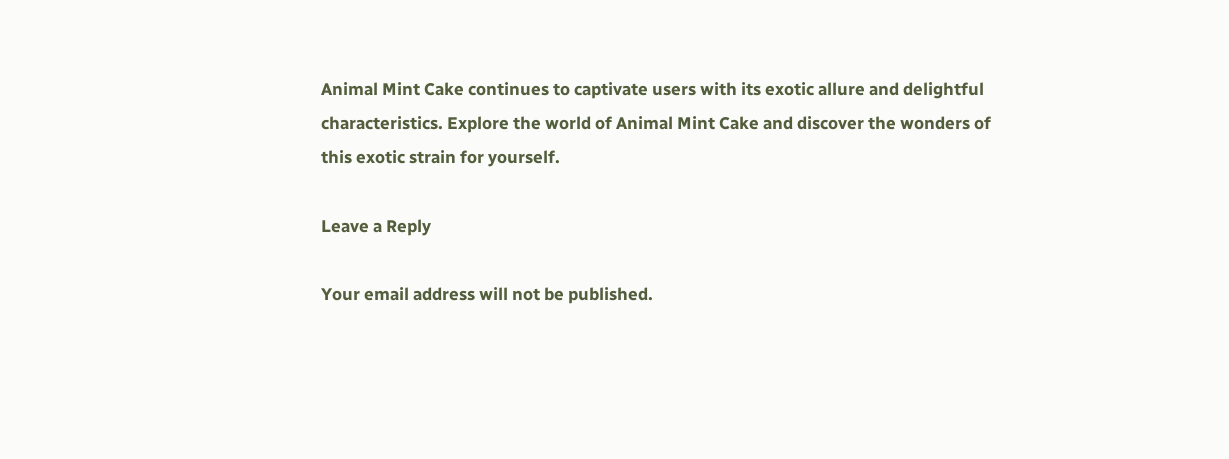Animal Mint Cake continues to captivate users with its exotic allure and delightful characteristics. Explore the world of Animal Mint Cake and discover the wonders of this exotic strain for yourself.

Leave a Reply

Your email address will not be published.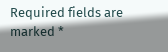Required fields are marked *